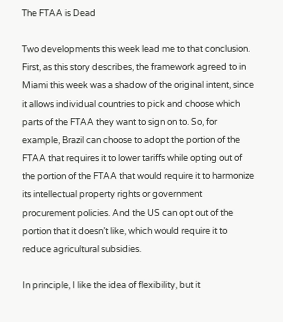The FTAA is Dead

Two developments this week lead me to that conclusion. First, as this story describes, the framework agreed to in Miami this week was a shadow of the original intent, since it allows individual countries to pick and choose which parts of the FTAA they want to sign on to. So, for example, Brazil can choose to adopt the portion of the FTAA that requires it to lower tariffs while opting out of the portion of the FTAA that would require it to harmonize its intellectual property rights or government procurement policies. And the US can opt out of the portion that it doesn’t like, which would require it to reduce agricultural subsidies.

In principle, I like the idea of flexibility, but it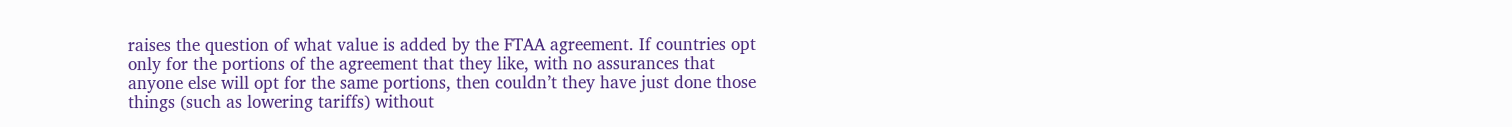raises the question of what value is added by the FTAA agreement. If countries opt only for the portions of the agreement that they like, with no assurances that anyone else will opt for the same portions, then couldn’t they have just done those things (such as lowering tariffs) without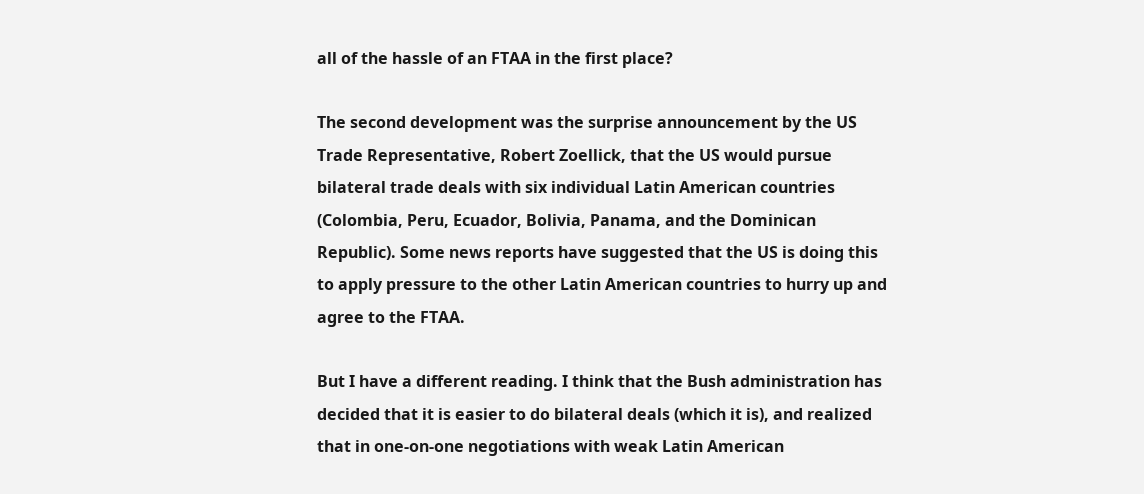all of the hassle of an FTAA in the first place?

The second development was the surprise announcement by the US Trade Representative, Robert Zoellick, that the US would pursue bilateral trade deals with six individual Latin American countries (Colombia, Peru, Ecuador, Bolivia, Panama, and the Dominican Republic). Some news reports have suggested that the US is doing this to apply pressure to the other Latin American countries to hurry up and agree to the FTAA.

But I have a different reading. I think that the Bush administration has decided that it is easier to do bilateral deals (which it is), and realized that in one-on-one negotiations with weak Latin American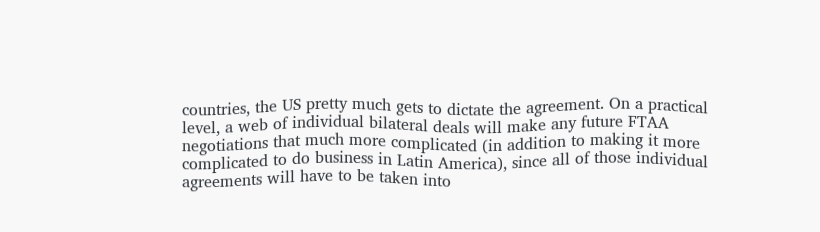countries, the US pretty much gets to dictate the agreement. On a practical level, a web of individual bilateral deals will make any future FTAA negotiations that much more complicated (in addition to making it more complicated to do business in Latin America), since all of those individual agreements will have to be taken into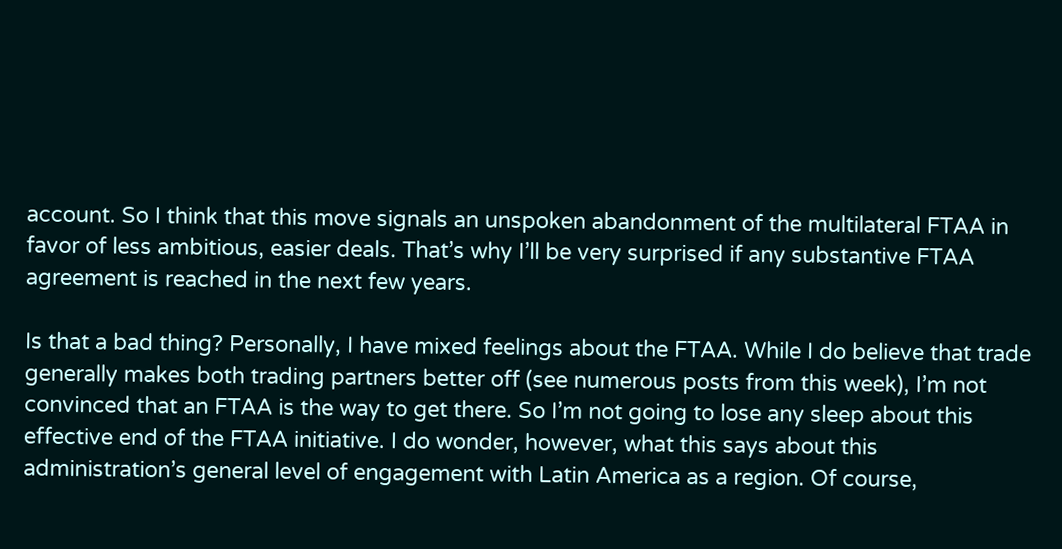account. So I think that this move signals an unspoken abandonment of the multilateral FTAA in favor of less ambitious, easier deals. That’s why I’ll be very surprised if any substantive FTAA agreement is reached in the next few years.

Is that a bad thing? Personally, I have mixed feelings about the FTAA. While I do believe that trade generally makes both trading partners better off (see numerous posts from this week), I’m not convinced that an FTAA is the way to get there. So I’m not going to lose any sleep about this effective end of the FTAA initiative. I do wonder, however, what this says about this administration’s general level of engagement with Latin America as a region. Of course,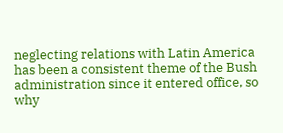neglecting relations with Latin America has been a consistent theme of the Bush administration since it entered office, so why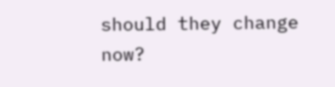should they change now?